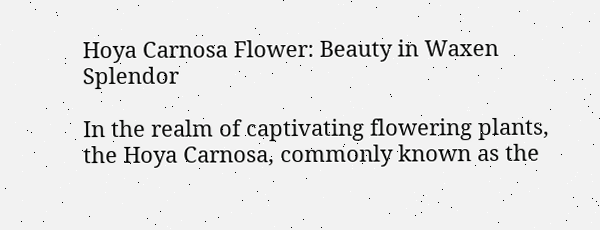Hoya Carnosa Flower: Beauty in Waxen Splendor

In the realm of captivating flowering plants, the Hoya Carnosa, commonly known as the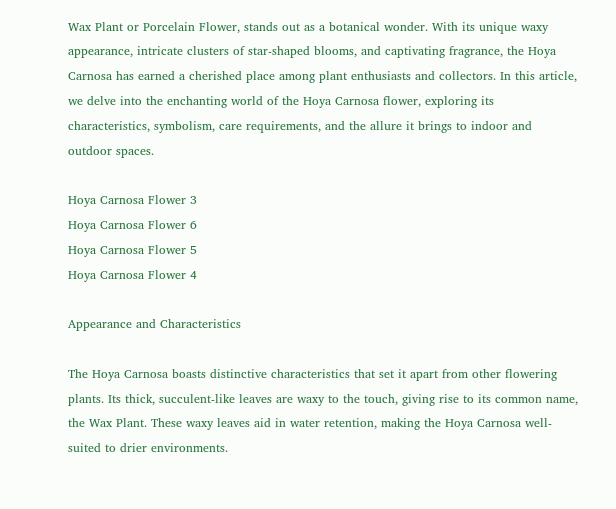Wax Plant or Porcelain Flower, stands out as a botanical wonder. With its unique waxy appearance, intricate clusters of star-shaped blooms, and captivating fragrance, the Hoya Carnosa has earned a cherished place among plant enthusiasts and collectors. In this article, we delve into the enchanting world of the Hoya Carnosa flower, exploring its characteristics, symbolism, care requirements, and the allure it brings to indoor and outdoor spaces.

Hoya Carnosa Flower 3
Hoya Carnosa Flower 6
Hoya Carnosa Flower 5
Hoya Carnosa Flower 4

Appearance and Characteristics

The Hoya Carnosa boasts distinctive characteristics that set it apart from other flowering plants. Its thick, succulent-like leaves are waxy to the touch, giving rise to its common name, the Wax Plant. These waxy leaves aid in water retention, making the Hoya Carnosa well-suited to drier environments.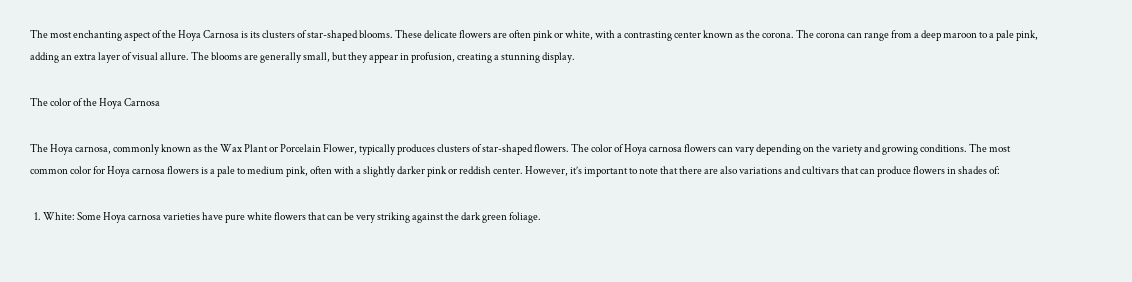The most enchanting aspect of the Hoya Carnosa is its clusters of star-shaped blooms. These delicate flowers are often pink or white, with a contrasting center known as the corona. The corona can range from a deep maroon to a pale pink, adding an extra layer of visual allure. The blooms are generally small, but they appear in profusion, creating a stunning display.

The color of the Hoya Carnosa

The Hoya carnosa, commonly known as the Wax Plant or Porcelain Flower, typically produces clusters of star-shaped flowers. The color of Hoya carnosa flowers can vary depending on the variety and growing conditions. The most common color for Hoya carnosa flowers is a pale to medium pink, often with a slightly darker pink or reddish center. However, it’s important to note that there are also variations and cultivars that can produce flowers in shades of:

  1. White: Some Hoya carnosa varieties have pure white flowers that can be very striking against the dark green foliage.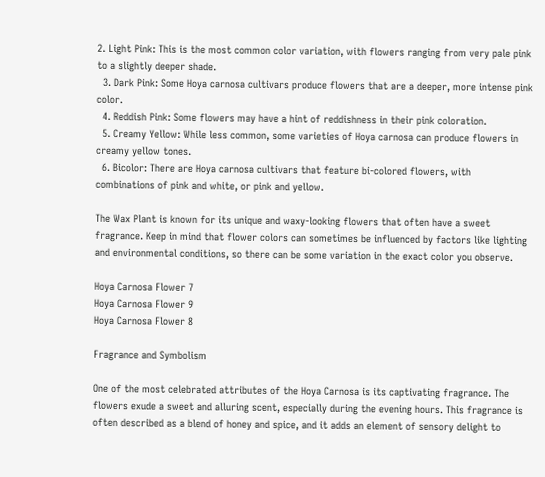2. Light Pink: This is the most common color variation, with flowers ranging from very pale pink to a slightly deeper shade.
  3. Dark Pink: Some Hoya carnosa cultivars produce flowers that are a deeper, more intense pink color.
  4. Reddish Pink: Some flowers may have a hint of reddishness in their pink coloration.
  5. Creamy Yellow: While less common, some varieties of Hoya carnosa can produce flowers in creamy yellow tones.
  6. Bicolor: There are Hoya carnosa cultivars that feature bi-colored flowers, with combinations of pink and white, or pink and yellow.

The Wax Plant is known for its unique and waxy-looking flowers that often have a sweet fragrance. Keep in mind that flower colors can sometimes be influenced by factors like lighting and environmental conditions, so there can be some variation in the exact color you observe.

Hoya Carnosa Flower 7
Hoya Carnosa Flower 9
Hoya Carnosa Flower 8

Fragrance and Symbolism

One of the most celebrated attributes of the Hoya Carnosa is its captivating fragrance. The flowers exude a sweet and alluring scent, especially during the evening hours. This fragrance is often described as a blend of honey and spice, and it adds an element of sensory delight to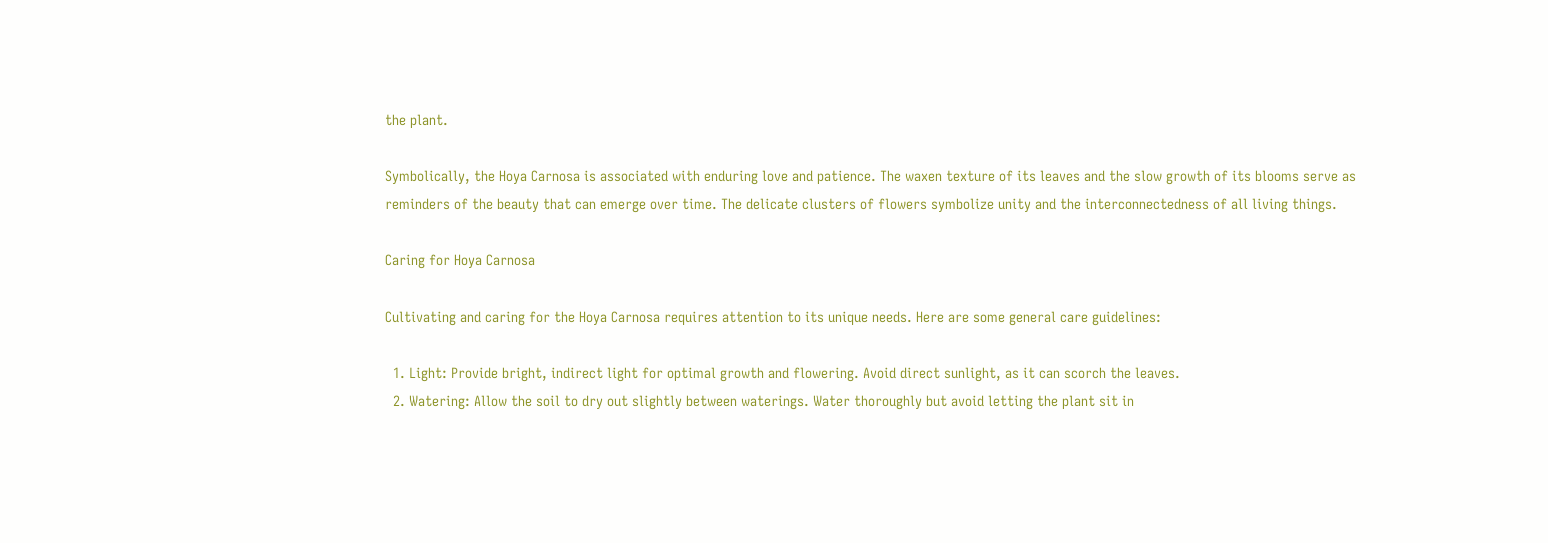the plant.

Symbolically, the Hoya Carnosa is associated with enduring love and patience. The waxen texture of its leaves and the slow growth of its blooms serve as reminders of the beauty that can emerge over time. The delicate clusters of flowers symbolize unity and the interconnectedness of all living things.

Caring for Hoya Carnosa

Cultivating and caring for the Hoya Carnosa requires attention to its unique needs. Here are some general care guidelines:

  1. Light: Provide bright, indirect light for optimal growth and flowering. Avoid direct sunlight, as it can scorch the leaves.
  2. Watering: Allow the soil to dry out slightly between waterings. Water thoroughly but avoid letting the plant sit in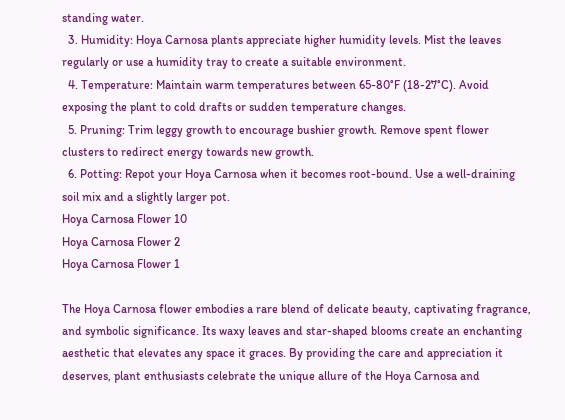standing water.
  3. Humidity: Hoya Carnosa plants appreciate higher humidity levels. Mist the leaves regularly or use a humidity tray to create a suitable environment.
  4. Temperature: Maintain warm temperatures between 65-80°F (18-27°C). Avoid exposing the plant to cold drafts or sudden temperature changes.
  5. Pruning: Trim leggy growth to encourage bushier growth. Remove spent flower clusters to redirect energy towards new growth.
  6. Potting: Repot your Hoya Carnosa when it becomes root-bound. Use a well-draining soil mix and a slightly larger pot.
Hoya Carnosa Flower 10
Hoya Carnosa Flower 2
Hoya Carnosa Flower 1

The Hoya Carnosa flower embodies a rare blend of delicate beauty, captivating fragrance, and symbolic significance. Its waxy leaves and star-shaped blooms create an enchanting aesthetic that elevates any space it graces. By providing the care and appreciation it deserves, plant enthusiasts celebrate the unique allure of the Hoya Carnosa and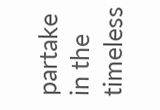partake in the timeless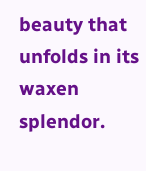beauty that unfolds in its waxen splendor.